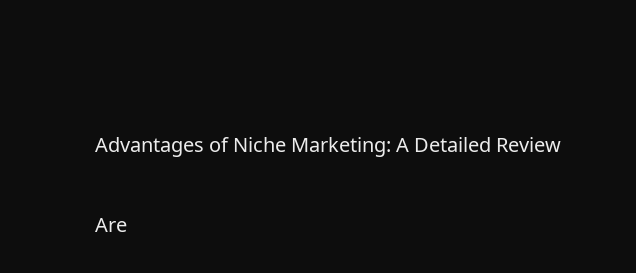Advantages of Niche Marketing: A Detailed Review

Are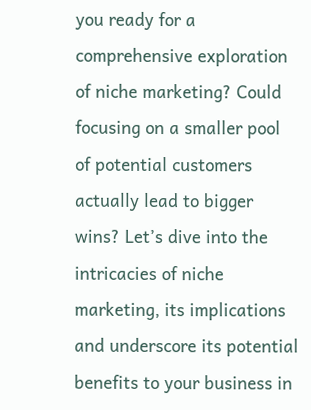you ready for a comprehensive exploration of niche marketing? Could focusing on a smaller pool of potential customers actually lead to bigger wins? Let’s dive into the intricacies of niche marketing, its implications and underscore its potential benefits to your business in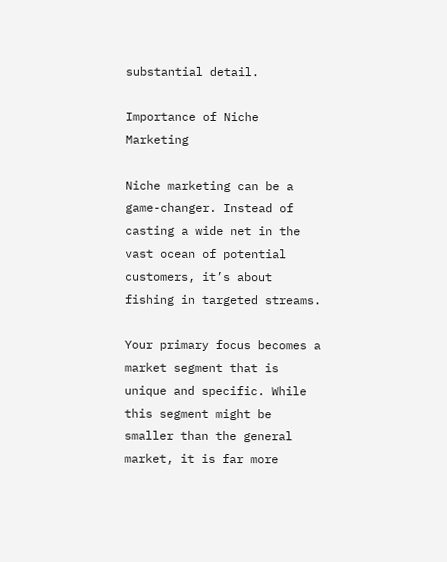substantial detail.

Importance of Niche Marketing

Niche marketing can be a game-changer. Instead of casting a wide net in the vast ocean of potential customers, it’s about fishing in targeted streams.

Your primary focus becomes a market segment that is unique and specific. While this segment might be smaller than the general market, it is far more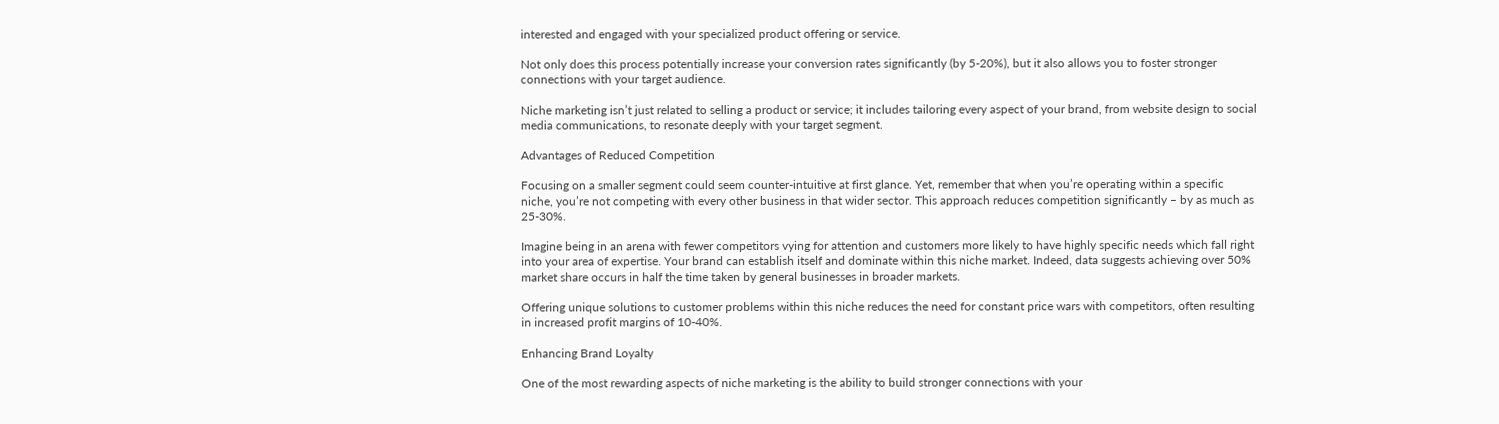interested and engaged with your specialized product offering or service.

Not only does this process potentially increase your conversion rates significantly (by 5-20%), but it also allows you to foster stronger connections with your target audience.

Niche marketing isn’t just related to selling a product or service; it includes tailoring every aspect of your brand, from website design to social media communications, to resonate deeply with your target segment.

Advantages of Reduced Competition

Focusing on a smaller segment could seem counter-intuitive at first glance. Yet, remember that when you’re operating within a specific niche, you’re not competing with every other business in that wider sector. This approach reduces competition significantly – by as much as 25-30%.

Imagine being in an arena with fewer competitors vying for attention and customers more likely to have highly specific needs which fall right into your area of expertise. Your brand can establish itself and dominate within this niche market. Indeed, data suggests achieving over 50% market share occurs in half the time taken by general businesses in broader markets.

Offering unique solutions to customer problems within this niche reduces the need for constant price wars with competitors, often resulting in increased profit margins of 10-40%.

Enhancing Brand Loyalty

One of the most rewarding aspects of niche marketing is the ability to build stronger connections with your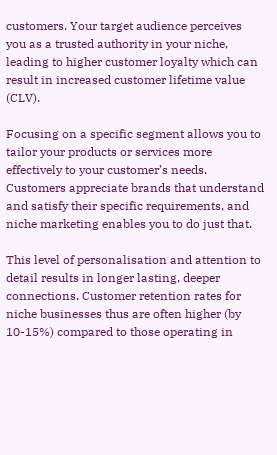customers. Your target audience perceives you as a trusted authority in your niche, leading to higher customer loyalty which can result in increased customer lifetime value (CLV).

Focusing on a specific segment allows you to tailor your products or services more effectively to your customer’s needs. Customers appreciate brands that understand and satisfy their specific requirements, and niche marketing enables you to do just that.

This level of personalisation and attention to detail results in longer lasting, deeper connections. Customer retention rates for niche businesses thus are often higher (by 10-15%) compared to those operating in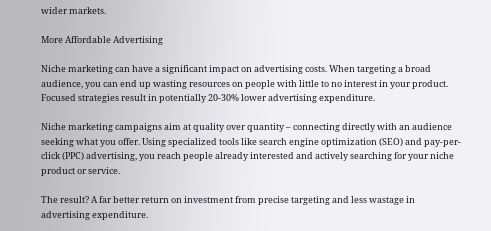wider markets.

More Affordable Advertising

Niche marketing can have a significant impact on advertising costs. When targeting a broad audience, you can end up wasting resources on people with little to no interest in your product. Focused strategies result in potentially 20-30% lower advertising expenditure.

Niche marketing campaigns aim at quality over quantity – connecting directly with an audience seeking what you offer. Using specialized tools like search engine optimization (SEO) and pay-per-click (PPC) advertising, you reach people already interested and actively searching for your niche product or service.

The result? A far better return on investment from precise targeting and less wastage in advertising expenditure.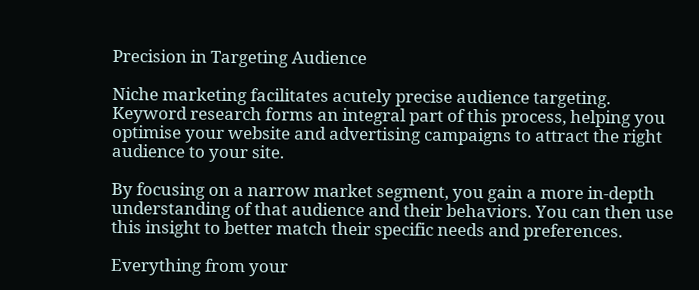Precision in Targeting Audience

Niche marketing facilitates acutely precise audience targeting. Keyword research forms an integral part of this process, helping you optimise your website and advertising campaigns to attract the right audience to your site.

By focusing on a narrow market segment, you gain a more in-depth understanding of that audience and their behaviors. You can then use this insight to better match their specific needs and preferences.

Everything from your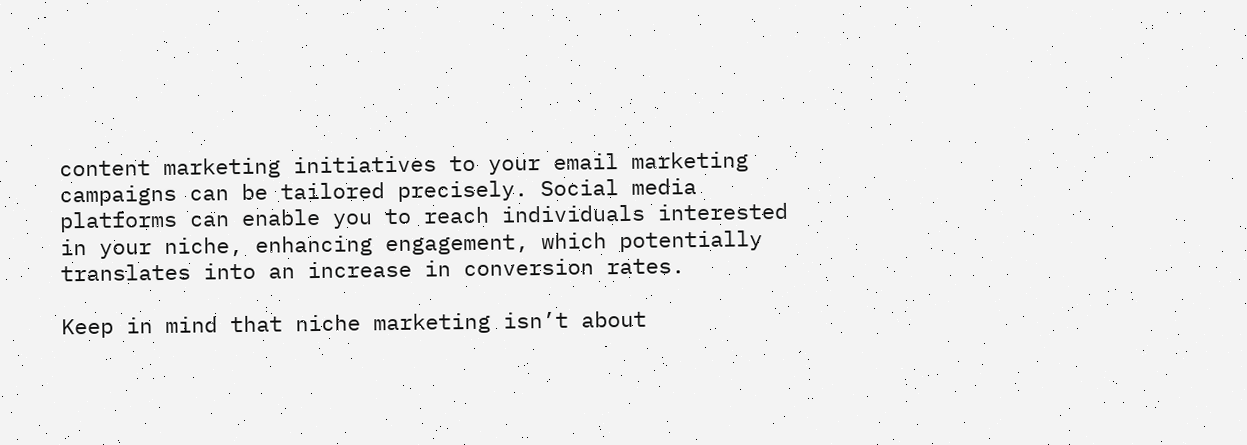content marketing initiatives to your email marketing campaigns can be tailored precisely. Social media platforms can enable you to reach individuals interested in your niche, enhancing engagement, which potentially translates into an increase in conversion rates.

Keep in mind that niche marketing isn’t about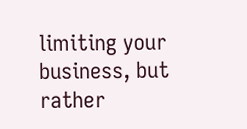limiting your business, but rather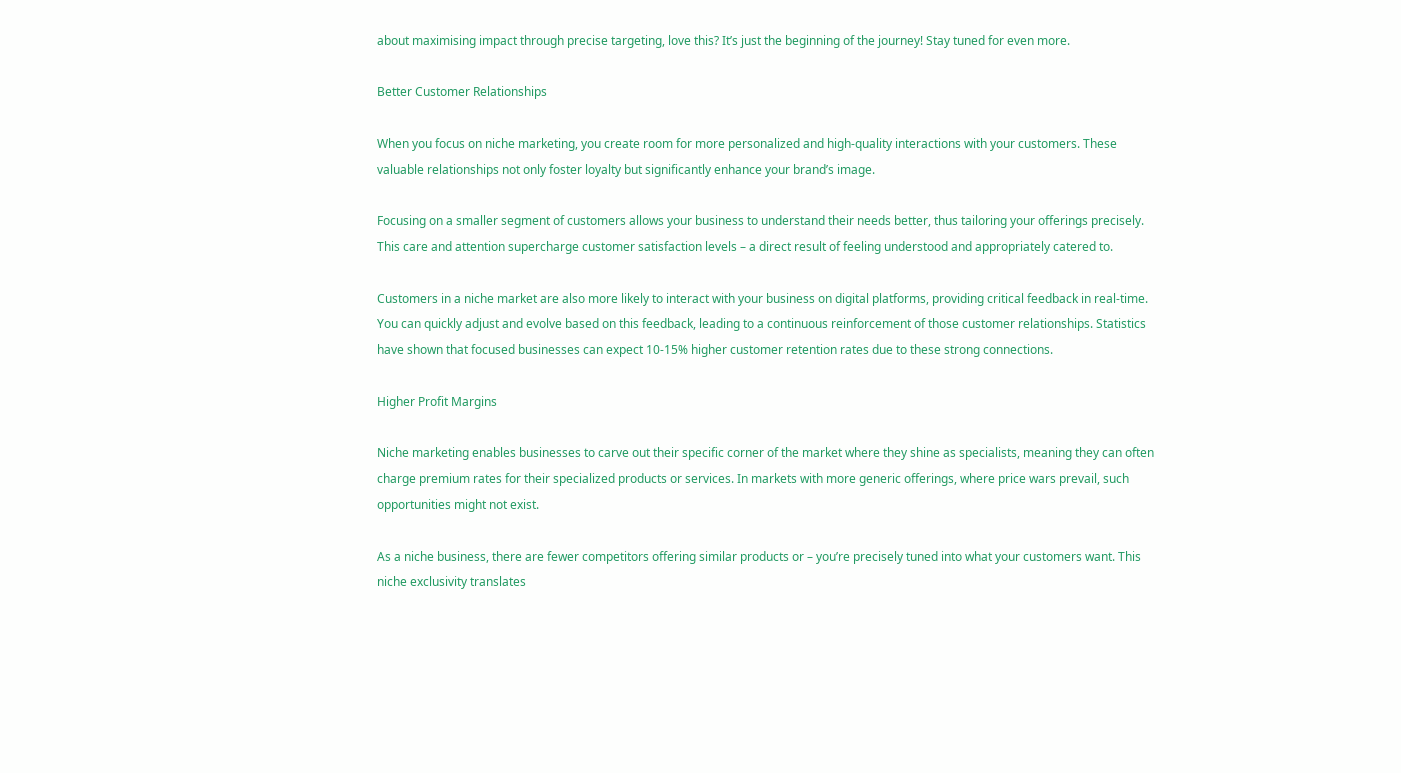about maximising impact through precise targeting, love this? It’s just the beginning of the journey! Stay tuned for even more.

Better Customer Relationships

When you focus on niche marketing, you create room for more personalized and high-quality interactions with your customers. These valuable relationships not only foster loyalty but significantly enhance your brand’s image.

Focusing on a smaller segment of customers allows your business to understand their needs better, thus tailoring your offerings precisely. This care and attention supercharge customer satisfaction levels – a direct result of feeling understood and appropriately catered to.

Customers in a niche market are also more likely to interact with your business on digital platforms, providing critical feedback in real-time. You can quickly adjust and evolve based on this feedback, leading to a continuous reinforcement of those customer relationships. Statistics have shown that focused businesses can expect 10-15% higher customer retention rates due to these strong connections.

Higher Profit Margins

Niche marketing enables businesses to carve out their specific corner of the market where they shine as specialists, meaning they can often charge premium rates for their specialized products or services. In markets with more generic offerings, where price wars prevail, such opportunities might not exist.

As a niche business, there are fewer competitors offering similar products or – you’re precisely tuned into what your customers want. This niche exclusivity translates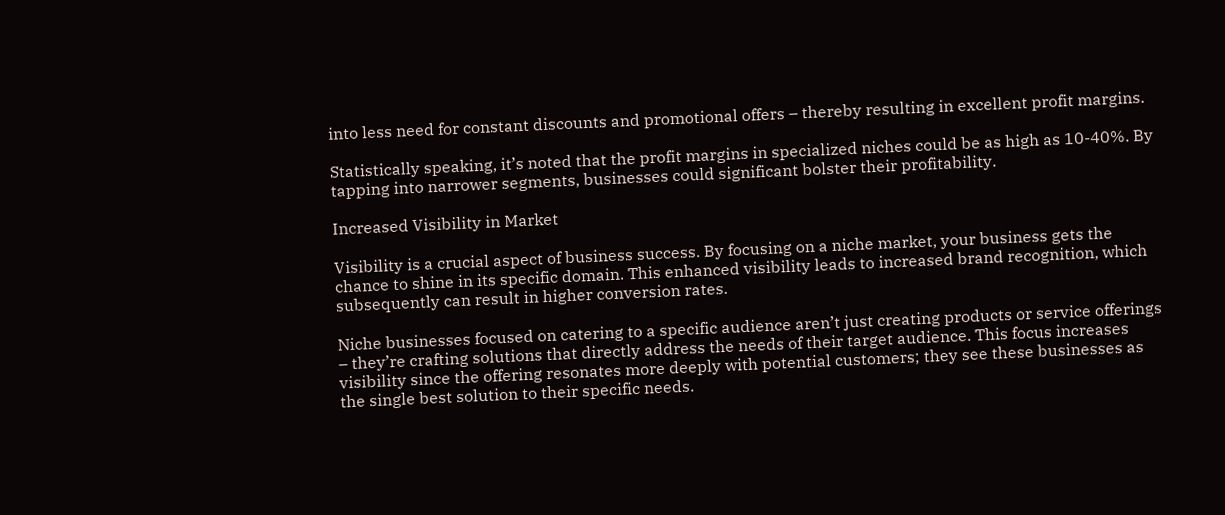into less need for constant discounts and promotional offers – thereby resulting in excellent profit margins.

Statistically speaking, it’s noted that the profit margins in specialized niches could be as high as 10-40%. By tapping into narrower segments, businesses could significant bolster their profitability.

Increased Visibility in Market

Visibility is a crucial aspect of business success. By focusing on a niche market, your business gets the chance to shine in its specific domain. This enhanced visibility leads to increased brand recognition, which subsequently can result in higher conversion rates.

Niche businesses focused on catering to a specific audience aren’t just creating products or service offerings – they’re crafting solutions that directly address the needs of their target audience. This focus increases visibility since the offering resonates more deeply with potential customers; they see these businesses as the single best solution to their specific needs.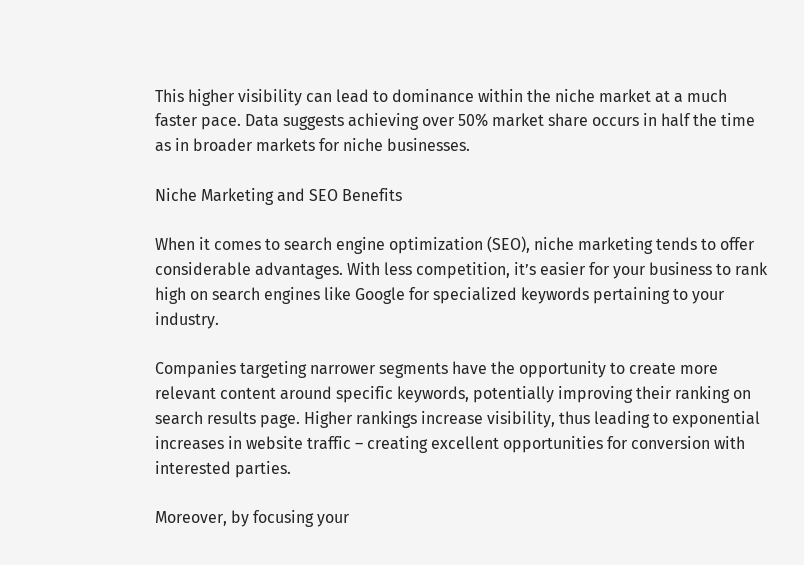This higher visibility can lead to dominance within the niche market at a much faster pace. Data suggests achieving over 50% market share occurs in half the time as in broader markets for niche businesses.

Niche Marketing and SEO Benefits

When it comes to search engine optimization (SEO), niche marketing tends to offer considerable advantages. With less competition, it’s easier for your business to rank high on search engines like Google for specialized keywords pertaining to your industry.

Companies targeting narrower segments have the opportunity to create more relevant content around specific keywords, potentially improving their ranking on search results page. Higher rankings increase visibility, thus leading to exponential increases in website traffic – creating excellent opportunities for conversion with interested parties.

Moreover, by focusing your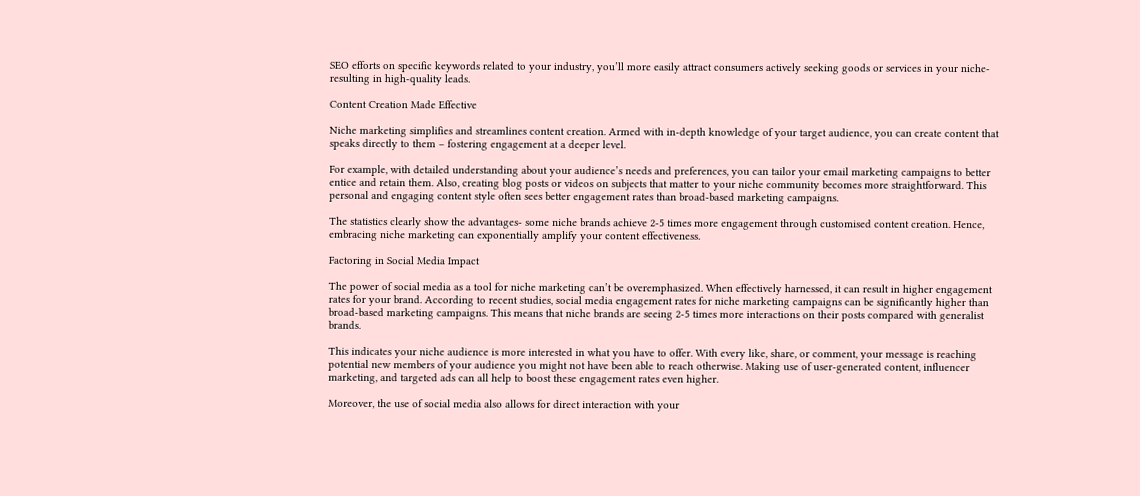SEO efforts on specific keywords related to your industry, you’ll more easily attract consumers actively seeking goods or services in your niche- resulting in high-quality leads.

Content Creation Made Effective

Niche marketing simplifies and streamlines content creation. Armed with in-depth knowledge of your target audience, you can create content that speaks directly to them – fostering engagement at a deeper level.

For example, with detailed understanding about your audience’s needs and preferences, you can tailor your email marketing campaigns to better entice and retain them. Also, creating blog posts or videos on subjects that matter to your niche community becomes more straightforward. This personal and engaging content style often sees better engagement rates than broad-based marketing campaigns.

The statistics clearly show the advantages- some niche brands achieve 2-5 times more engagement through customised content creation. Hence, embracing niche marketing can exponentially amplify your content effectiveness.

Factoring in Social Media Impact

The power of social media as a tool for niche marketing can’t be overemphasized. When effectively harnessed, it can result in higher engagement rates for your brand. According to recent studies, social media engagement rates for niche marketing campaigns can be significantly higher than broad-based marketing campaigns. This means that niche brands are seeing 2-5 times more interactions on their posts compared with generalist brands.

This indicates your niche audience is more interested in what you have to offer. With every like, share, or comment, your message is reaching potential new members of your audience you might not have been able to reach otherwise. Making use of user-generated content, influencer marketing, and targeted ads can all help to boost these engagement rates even higher.

Moreover, the use of social media also allows for direct interaction with your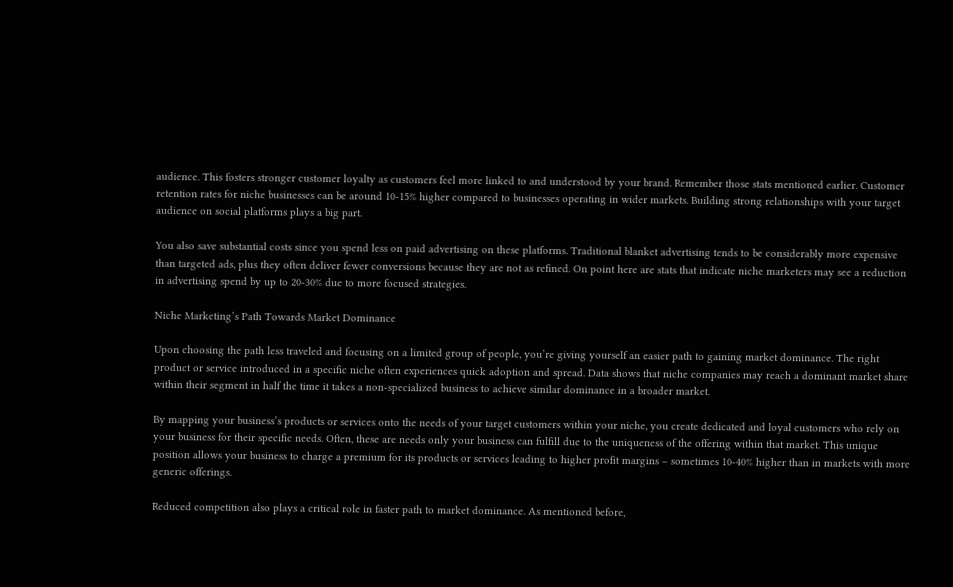audience. This fosters stronger customer loyalty as customers feel more linked to and understood by your brand. Remember those stats mentioned earlier. Customer retention rates for niche businesses can be around 10-15% higher compared to businesses operating in wider markets. Building strong relationships with your target audience on social platforms plays a big part.

You also save substantial costs since you spend less on paid advertising on these platforms. Traditional blanket advertising tends to be considerably more expensive than targeted ads, plus they often deliver fewer conversions because they are not as refined. On point here are stats that indicate niche marketers may see a reduction in advertising spend by up to 20-30% due to more focused strategies.

Niche Marketing’s Path Towards Market Dominance

Upon choosing the path less traveled and focusing on a limited group of people, you’re giving yourself an easier path to gaining market dominance. The right product or service introduced in a specific niche often experiences quick adoption and spread. Data shows that niche companies may reach a dominant market share within their segment in half the time it takes a non-specialized business to achieve similar dominance in a broader market.

By mapping your business’s products or services onto the needs of your target customers within your niche, you create dedicated and loyal customers who rely on your business for their specific needs. Often, these are needs only your business can fulfill due to the uniqueness of the offering within that market. This unique position allows your business to charge a premium for its products or services leading to higher profit margins – sometimes 10-40% higher than in markets with more generic offerings.

Reduced competition also plays a critical role in faster path to market dominance. As mentioned before,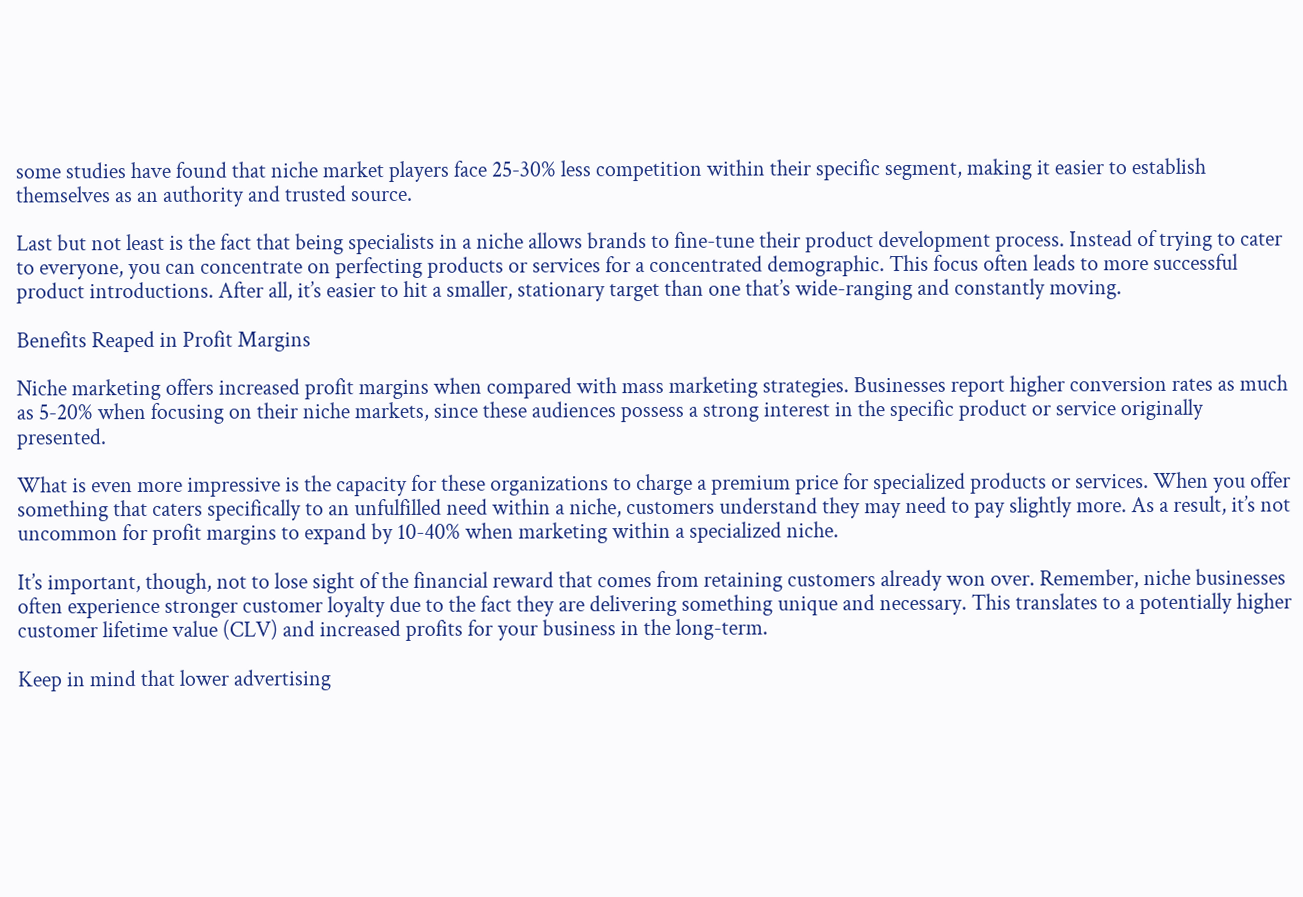some studies have found that niche market players face 25-30% less competition within their specific segment, making it easier to establish themselves as an authority and trusted source.

Last but not least is the fact that being specialists in a niche allows brands to fine-tune their product development process. Instead of trying to cater to everyone, you can concentrate on perfecting products or services for a concentrated demographic. This focus often leads to more successful product introductions. After all, it’s easier to hit a smaller, stationary target than one that’s wide-ranging and constantly moving.

Benefits Reaped in Profit Margins

Niche marketing offers increased profit margins when compared with mass marketing strategies. Businesses report higher conversion rates as much as 5-20% when focusing on their niche markets, since these audiences possess a strong interest in the specific product or service originally presented.

What is even more impressive is the capacity for these organizations to charge a premium price for specialized products or services. When you offer something that caters specifically to an unfulfilled need within a niche, customers understand they may need to pay slightly more. As a result, it’s not uncommon for profit margins to expand by 10-40% when marketing within a specialized niche.

It’s important, though, not to lose sight of the financial reward that comes from retaining customers already won over. Remember, niche businesses often experience stronger customer loyalty due to the fact they are delivering something unique and necessary. This translates to a potentially higher customer lifetime value (CLV) and increased profits for your business in the long-term.

Keep in mind that lower advertising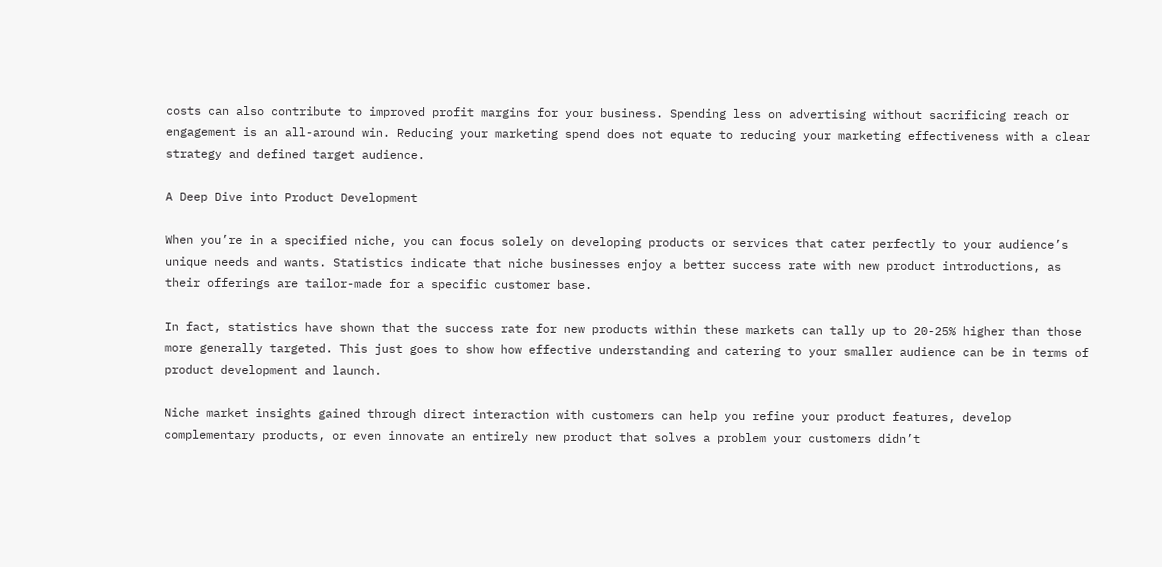costs can also contribute to improved profit margins for your business. Spending less on advertising without sacrificing reach or engagement is an all-around win. Reducing your marketing spend does not equate to reducing your marketing effectiveness with a clear strategy and defined target audience.

A Deep Dive into Product Development

When you’re in a specified niche, you can focus solely on developing products or services that cater perfectly to your audience’s unique needs and wants. Statistics indicate that niche businesses enjoy a better success rate with new product introductions, as their offerings are tailor-made for a specific customer base.

In fact, statistics have shown that the success rate for new products within these markets can tally up to 20-25% higher than those more generally targeted. This just goes to show how effective understanding and catering to your smaller audience can be in terms of product development and launch.

Niche market insights gained through direct interaction with customers can help you refine your product features, develop complementary products, or even innovate an entirely new product that solves a problem your customers didn’t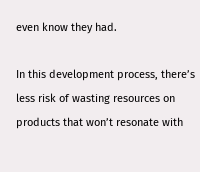even know they had.

In this development process, there’s less risk of wasting resources on products that won’t resonate with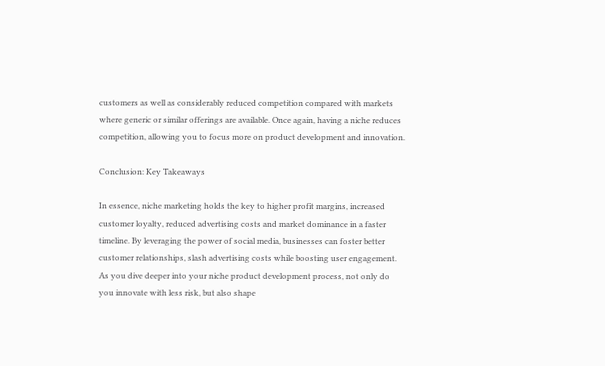customers as well as considerably reduced competition compared with markets where generic or similar offerings are available. Once again, having a niche reduces competition, allowing you to focus more on product development and innovation.

Conclusion: Key Takeaways

In essence, niche marketing holds the key to higher profit margins, increased customer loyalty, reduced advertising costs and market dominance in a faster timeline. By leveraging the power of social media, businesses can foster better customer relationships, slash advertising costs while boosting user engagement. As you dive deeper into your niche product development process, not only do you innovate with less risk, but also shape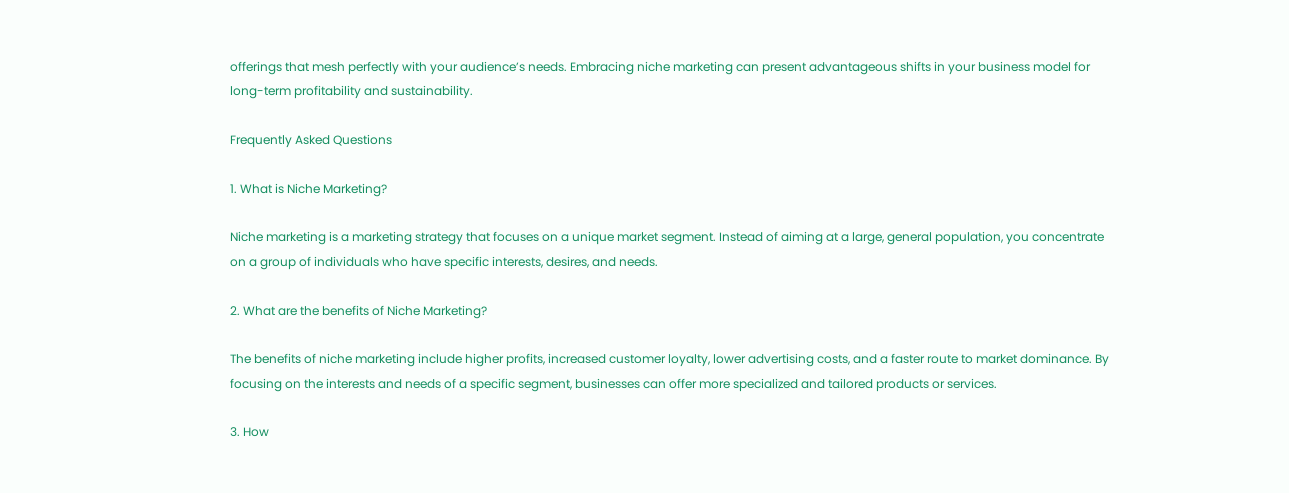offerings that mesh perfectly with your audience’s needs. Embracing niche marketing can present advantageous shifts in your business model for long-term profitability and sustainability.

Frequently Asked Questions

1. What is Niche Marketing?

Niche marketing is a marketing strategy that focuses on a unique market segment. Instead of aiming at a large, general population, you concentrate on a group of individuals who have specific interests, desires, and needs.

2. What are the benefits of Niche Marketing?

The benefits of niche marketing include higher profits, increased customer loyalty, lower advertising costs, and a faster route to market dominance. By focusing on the interests and needs of a specific segment, businesses can offer more specialized and tailored products or services.

3. How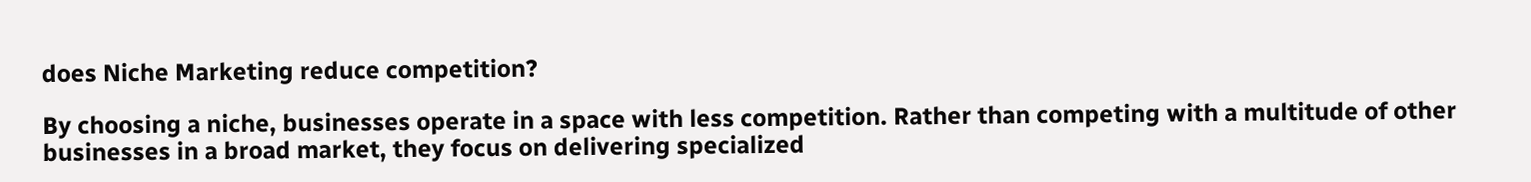does Niche Marketing reduce competition?

By choosing a niche, businesses operate in a space with less competition. Rather than competing with a multitude of other businesses in a broad market, they focus on delivering specialized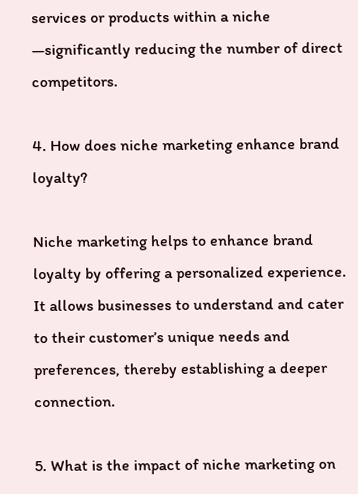services or products within a niche —significantly reducing the number of direct competitors.

4. How does niche marketing enhance brand loyalty?

Niche marketing helps to enhance brand loyalty by offering a personalized experience. It allows businesses to understand and cater to their customer’s unique needs and preferences, thereby establishing a deeper connection.

5. What is the impact of niche marketing on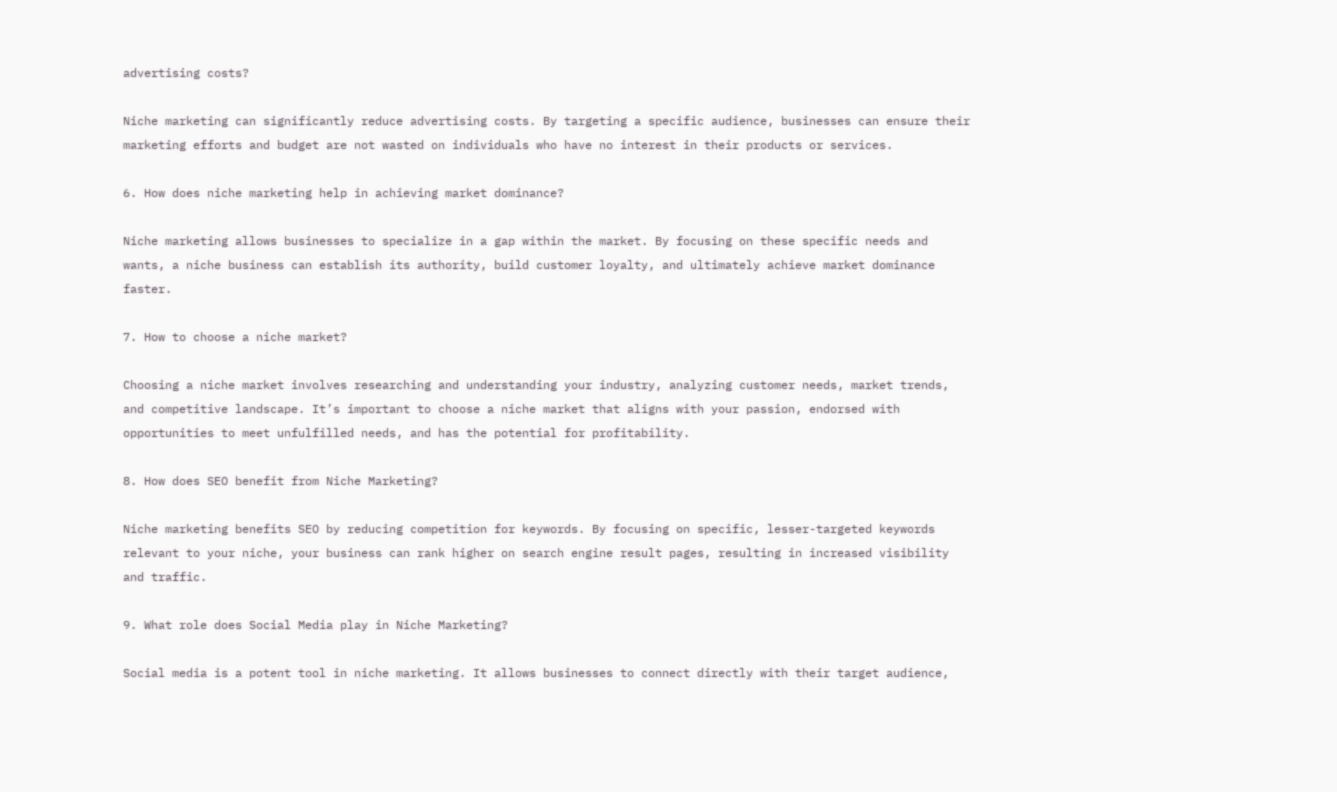advertising costs?

Niche marketing can significantly reduce advertising costs. By targeting a specific audience, businesses can ensure their marketing efforts and budget are not wasted on individuals who have no interest in their products or services.

6. How does niche marketing help in achieving market dominance?

Niche marketing allows businesses to specialize in a gap within the market. By focusing on these specific needs and wants, a niche business can establish its authority, build customer loyalty, and ultimately achieve market dominance faster.

7. How to choose a niche market?

Choosing a niche market involves researching and understanding your industry, analyzing customer needs, market trends, and competitive landscape. It’s important to choose a niche market that aligns with your passion, endorsed with opportunities to meet unfulfilled needs, and has the potential for profitability.

8. How does SEO benefit from Niche Marketing?

Niche marketing benefits SEO by reducing competition for keywords. By focusing on specific, lesser-targeted keywords relevant to your niche, your business can rank higher on search engine result pages, resulting in increased visibility and traffic.

9. What role does Social Media play in Niche Marketing?

Social media is a potent tool in niche marketing. It allows businesses to connect directly with their target audience,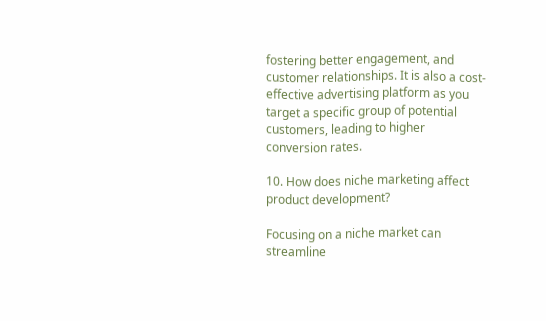fostering better engagement, and customer relationships. It is also a cost-effective advertising platform as you target a specific group of potential customers, leading to higher conversion rates.

10. How does niche marketing affect product development?

Focusing on a niche market can streamline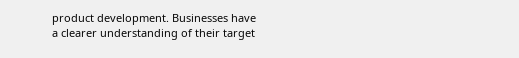product development. Businesses have a clearer understanding of their target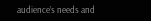audience’s needs and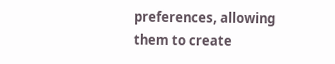preferences, allowing them to create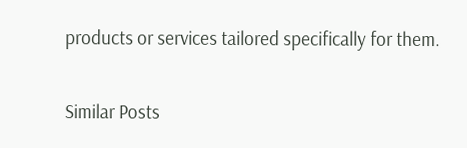products or services tailored specifically for them.

Similar Posts